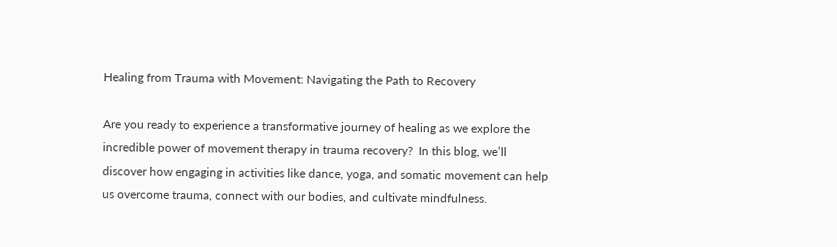Healing from Trauma with Movement: Navigating the Path to Recovery

Are you ready to experience a transformative journey of healing as we explore the incredible power of movement therapy in trauma recovery?  In this blog, we’ll discover how engaging in activities like dance, yoga, and somatic movement can help us overcome trauma, connect with our bodies, and cultivate mindfulness.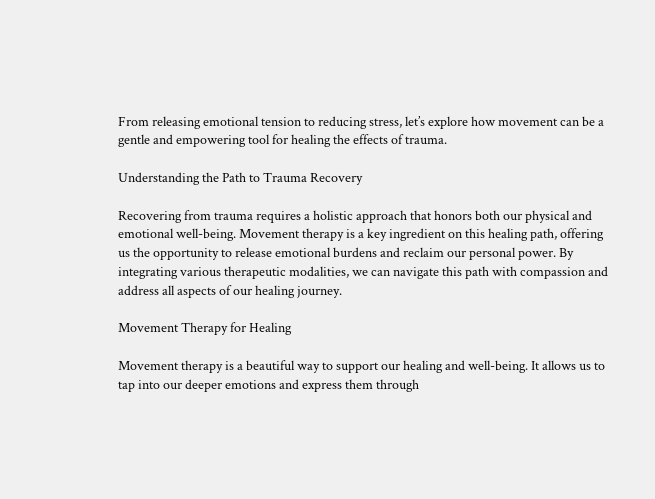From releasing emotional tension to reducing stress, let’s explore how movement can be a gentle and empowering tool for healing the effects of trauma.

Understanding the Path to Trauma Recovery

Recovering from trauma requires a holistic approach that honors both our physical and emotional well-being. Movement therapy is a key ingredient on this healing path, offering us the opportunity to release emotional burdens and reclaim our personal power. By integrating various therapeutic modalities, we can navigate this path with compassion and address all aspects of our healing journey.

Movement Therapy for Healing

Movement therapy is a beautiful way to support our healing and well-being. It allows us to tap into our deeper emotions and express them through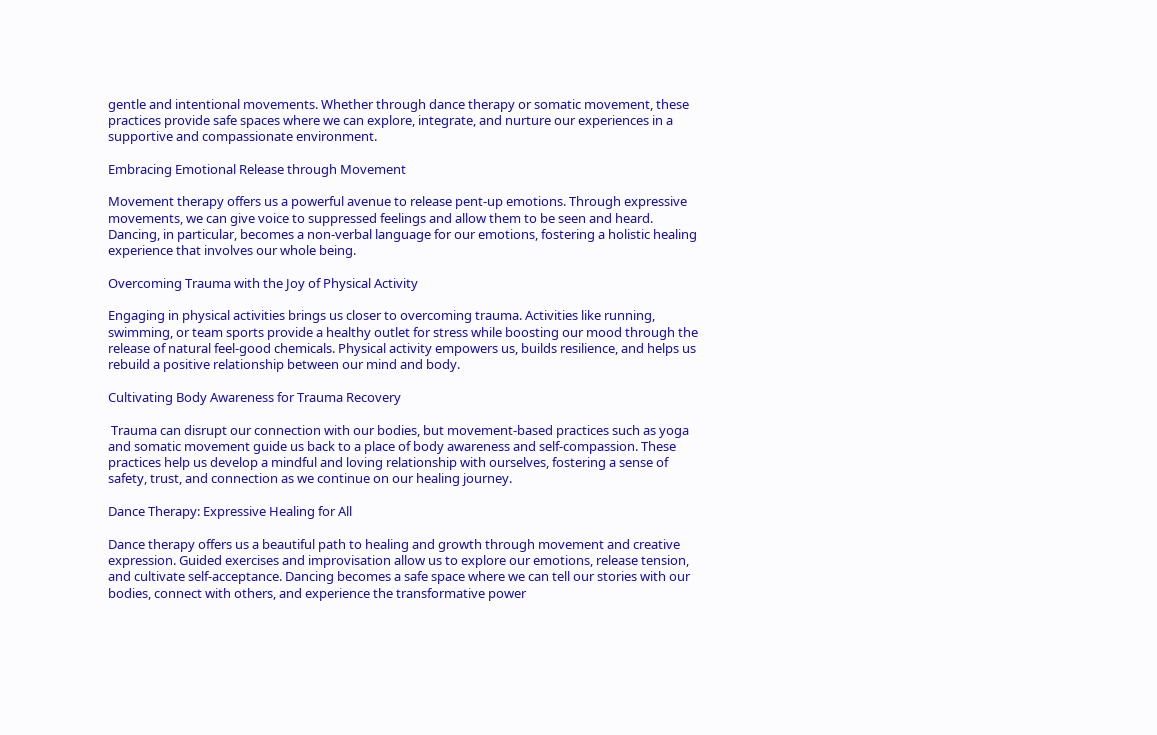gentle and intentional movements. Whether through dance therapy or somatic movement, these practices provide safe spaces where we can explore, integrate, and nurture our experiences in a supportive and compassionate environment.

Embracing Emotional Release through Movement

Movement therapy offers us a powerful avenue to release pent-up emotions. Through expressive movements, we can give voice to suppressed feelings and allow them to be seen and heard. Dancing, in particular, becomes a non-verbal language for our emotions, fostering a holistic healing experience that involves our whole being.

Overcoming Trauma with the Joy of Physical Activity

Engaging in physical activities brings us closer to overcoming trauma. Activities like running, swimming, or team sports provide a healthy outlet for stress while boosting our mood through the release of natural feel-good chemicals. Physical activity empowers us, builds resilience, and helps us rebuild a positive relationship between our mind and body.

Cultivating Body Awareness for Trauma Recovery

 Trauma can disrupt our connection with our bodies, but movement-based practices such as yoga and somatic movement guide us back to a place of body awareness and self-compassion. These practices help us develop a mindful and loving relationship with ourselves, fostering a sense of safety, trust, and connection as we continue on our healing journey.

Dance Therapy: Expressive Healing for All

Dance therapy offers us a beautiful path to healing and growth through movement and creative expression. Guided exercises and improvisation allow us to explore our emotions, release tension, and cultivate self-acceptance. Dancing becomes a safe space where we can tell our stories with our bodies, connect with others, and experience the transformative power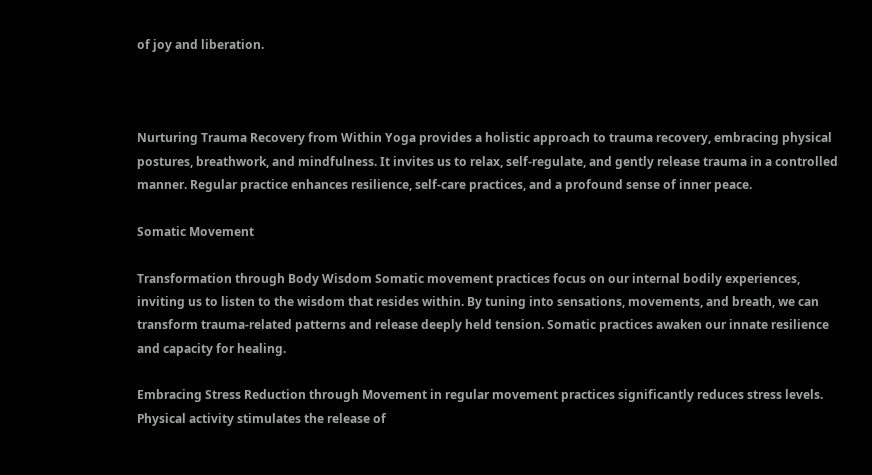of joy and liberation.



Nurturing Trauma Recovery from Within Yoga provides a holistic approach to trauma recovery, embracing physical postures, breathwork, and mindfulness. It invites us to relax, self-regulate, and gently release trauma in a controlled manner. Regular practice enhances resilience, self-care practices, and a profound sense of inner peace.

Somatic Movement

Transformation through Body Wisdom Somatic movement practices focus on our internal bodily experiences, inviting us to listen to the wisdom that resides within. By tuning into sensations, movements, and breath, we can transform trauma-related patterns and release deeply held tension. Somatic practices awaken our innate resilience and capacity for healing.

Embracing Stress Reduction through Movement in regular movement practices significantly reduces stress levels. Physical activity stimulates the release of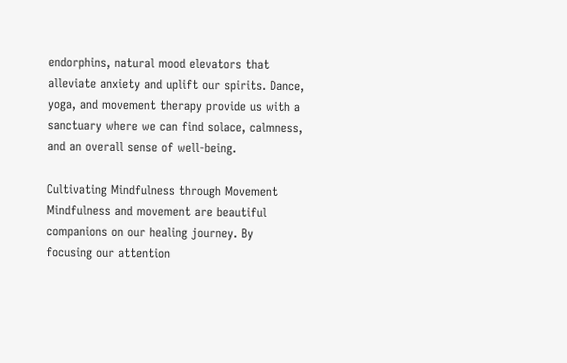endorphins, natural mood elevators that alleviate anxiety and uplift our spirits. Dance, yoga, and movement therapy provide us with a sanctuary where we can find solace, calmness, and an overall sense of well-being.

Cultivating Mindfulness through Movement Mindfulness and movement are beautiful companions on our healing journey. By focusing our attention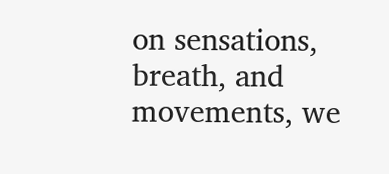on sensations, breath, and movements, we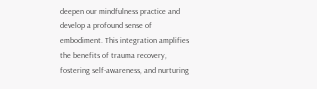deepen our mindfulness practice and develop a profound sense of embodiment. This integration amplifies the benefits of trauma recovery, fostering self-awareness, and nurturing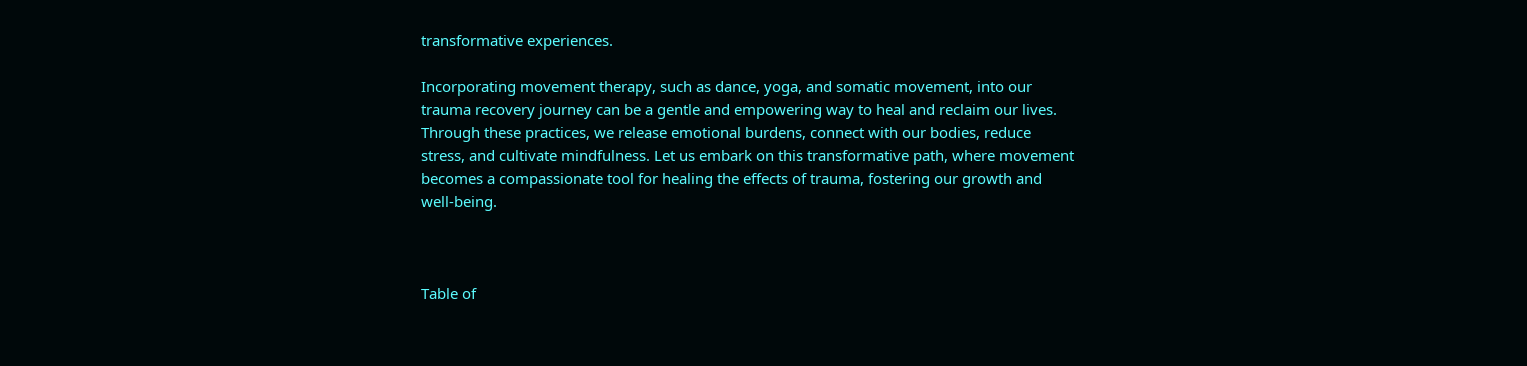transformative experiences.

Incorporating movement therapy, such as dance, yoga, and somatic movement, into our trauma recovery journey can be a gentle and empowering way to heal and reclaim our lives. Through these practices, we release emotional burdens, connect with our bodies, reduce stress, and cultivate mindfulness. Let us embark on this transformative path, where movement becomes a compassionate tool for healing the effects of trauma, fostering our growth and well-being.



Table of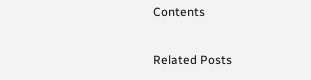Contents

Related Posts